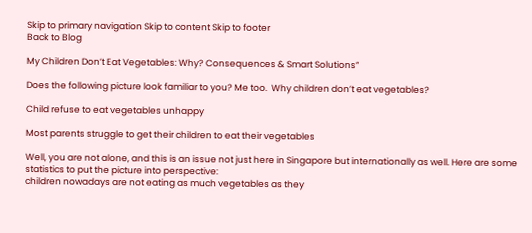Skip to primary navigation Skip to content Skip to footer
Back to Blog

My Children Don’t Eat Vegetables: Why? Consequences & Smart Solutions”

Does the following picture look familiar to you? Me too.  Why children don’t eat vegetables?

Child refuse to eat vegetables unhappy

Most parents struggle to get their children to eat their vegetables

Well, you are not alone, and this is an issue not just here in Singapore but internationally as well. Here are some statistics to put the picture into perspective:
children nowadays are not eating as much vegetables as they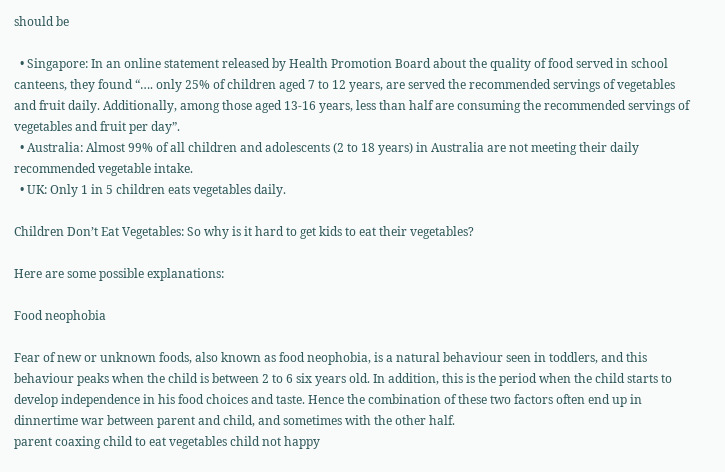should be

  • Singapore: In an online statement released by Health Promotion Board about the quality of food served in school canteens, they found “…. only 25% of children aged 7 to 12 years, are served the recommended servings of vegetables and fruit daily. Additionally, among those aged 13-16 years, less than half are consuming the recommended servings of vegetables and fruit per day”.
  • Australia: Almost 99% of all children and adolescents (2 to 18 years) in Australia are not meeting their daily recommended vegetable intake.
  • UK: Only 1 in 5 children eats vegetables daily.

Children Don’t Eat Vegetables: So why is it hard to get kids to eat their vegetables?

Here are some possible explanations:

Food neophobia

Fear of new or unknown foods, also known as food neophobia, is a natural behaviour seen in toddlers, and this behaviour peaks when the child is between 2 to 6 six years old. In addition, this is the period when the child starts to develop independence in his food choices and taste. Hence the combination of these two factors often end up in dinnertime war between parent and child, and sometimes with the other half.
parent coaxing child to eat vegetables child not happy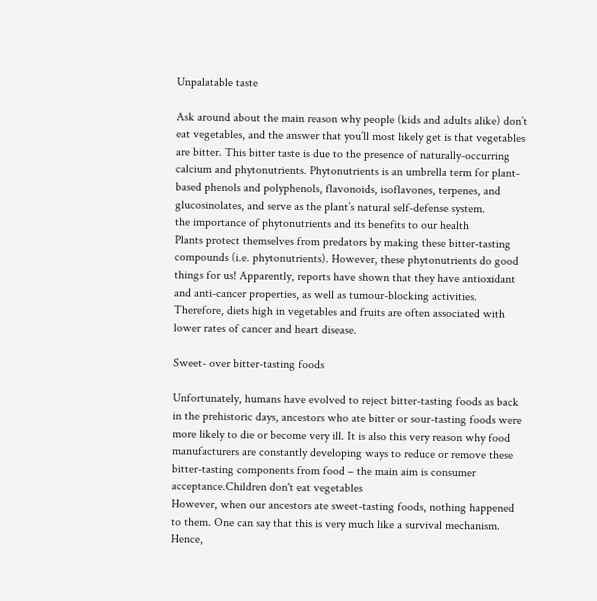Unpalatable taste

Ask around about the main reason why people (kids and adults alike) don’t eat vegetables, and the answer that you’ll most likely get is that vegetables are bitter. This bitter taste is due to the presence of naturally-occurring calcium and phytonutrients. Phytonutrients is an umbrella term for plant-based phenols and polyphenols, flavonoids, isoflavones, terpenes, and glucosinolates, and serve as the plant’s natural self-defense system.
the importance of phytonutrients and its benefits to our health
Plants protect themselves from predators by making these bitter-tasting compounds (i.e. phytonutrients). However, these phytonutrients do good things for us! Apparently, reports have shown that they have antioxidant and anti-cancer properties, as well as tumour-blocking activities. Therefore, diets high in vegetables and fruits are often associated with lower rates of cancer and heart disease.

Sweet- over bitter-tasting foods

Unfortunately, humans have evolved to reject bitter-tasting foods as back in the prehistoric days, ancestors who ate bitter or sour-tasting foods were more likely to die or become very ill. It is also this very reason why food manufacturers are constantly developing ways to reduce or remove these bitter-tasting components from food – the main aim is consumer acceptance.Children don't eat vegetables
However, when our ancestors ate sweet-tasting foods, nothing happened to them. One can say that this is very much like a survival mechanism. Hence,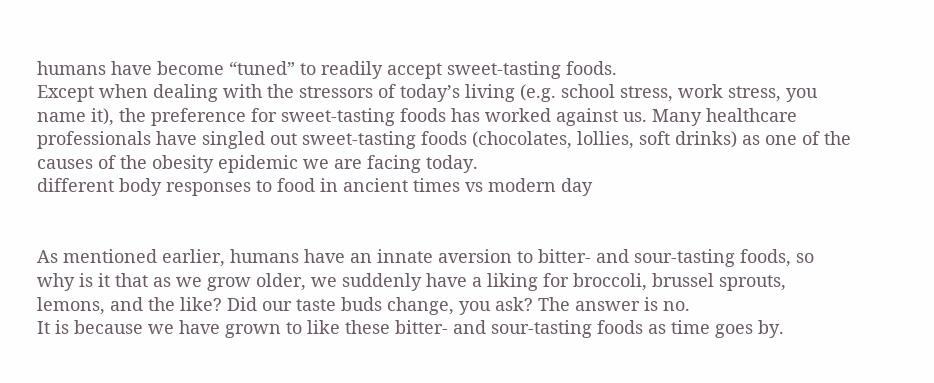humans have become “tuned” to readily accept sweet-tasting foods.
Except when dealing with the stressors of today’s living (e.g. school stress, work stress, you name it), the preference for sweet-tasting foods has worked against us. Many healthcare professionals have singled out sweet-tasting foods (chocolates, lollies, soft drinks) as one of the causes of the obesity epidemic we are facing today.
different body responses to food in ancient times vs modern day


As mentioned earlier, humans have an innate aversion to bitter- and sour-tasting foods, so why is it that as we grow older, we suddenly have a liking for broccoli, brussel sprouts, lemons, and the like? Did our taste buds change, you ask? The answer is no.
It is because we have grown to like these bitter- and sour-tasting foods as time goes by.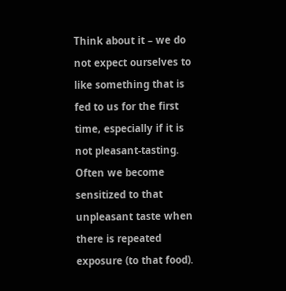Think about it – we do not expect ourselves to like something that is fed to us for the first time, especially if it is not pleasant-tasting. Often we become sensitized to that unpleasant taste when there is repeated exposure (to that food).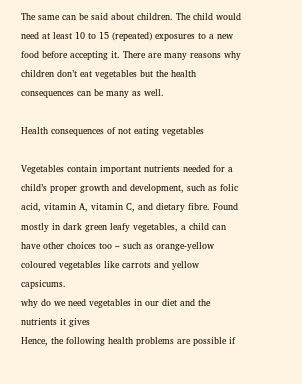The same can be said about children. The child would need at least 10 to 15 (repeated) exposures to a new food before accepting it. There are many reasons why children don’t eat vegetables but the health consequences can be many as well.

Health consequences of not eating vegetables

Vegetables contain important nutrients needed for a child’s proper growth and development, such as folic acid, vitamin A, vitamin C, and dietary fibre. Found mostly in dark green leafy vegetables, a child can have other choices too – such as orange-yellow coloured vegetables like carrots and yellow capsicums.
why do we need vegetables in our diet and the nutrients it gives
Hence, the following health problems are possible if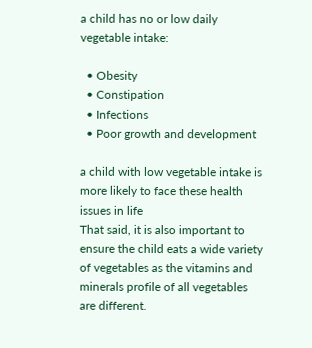a child has no or low daily vegetable intake:

  • Obesity
  • Constipation
  • Infections
  • Poor growth and development

a child with low vegetable intake is more likely to face these health issues in life
That said, it is also important to ensure the child eats a wide variety of vegetables as the vitamins and minerals profile of all vegetables are different.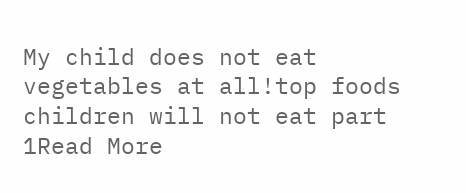My child does not eat vegetables at all!top foods children will not eat part 1Read More